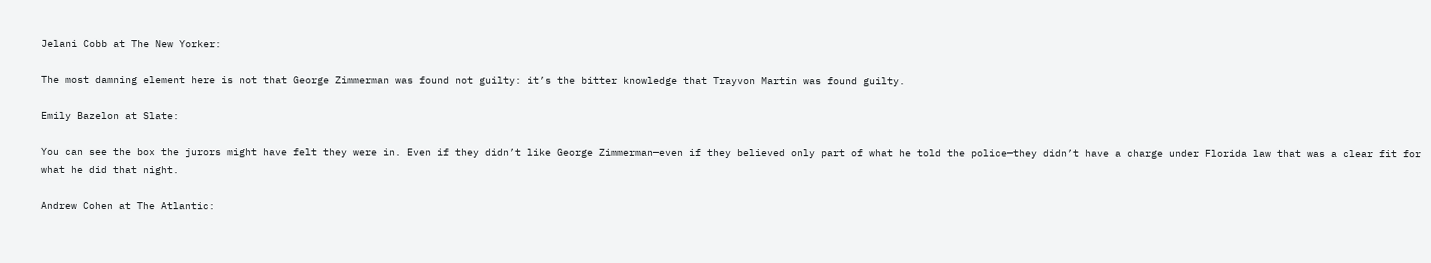Jelani Cobb at The New Yorker:

The most damning element here is not that George Zimmerman was found not guilty: it’s the bitter knowledge that Trayvon Martin was found guilty.

Emily Bazelon at Slate:

You can see the box the jurors might have felt they were in. Even if they didn’t like George Zimmerman—even if they believed only part of what he told the police—they didn’t have a charge under Florida law that was a clear fit for what he did that night.

Andrew Cohen at The Atlantic: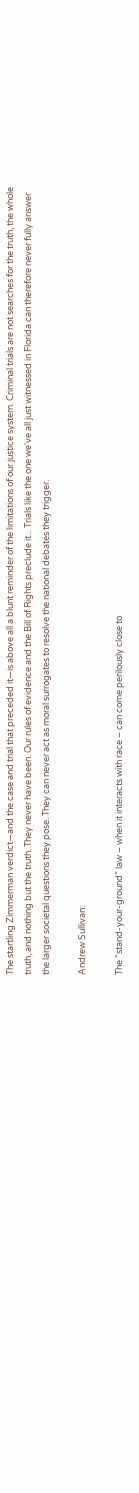The startling Zimmerman verdict—and the case and trial that preceded it—is above all a blunt reminder of the limitations of our justice system. Criminal trials are not searches for the truth, the whole truth, and nothing but the truth. They never have been. Our rules of evidence and the Bill of Rights preclude it... Trials like the one we've all just witnessed in Florida can therefore never fully answer the larger societal questions they pose. They can never act as moral surrogates to resolve the national debates they trigger.

Andrew Sullivan:

The “stand-your-ground” law – when it interacts with race – can come perilously close to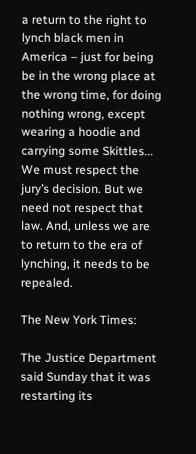a return to the right to lynch black men in America – just for being be in the wrong place at the wrong time, for doing nothing wrong, except wearing a hoodie and carrying some Skittles... We must respect the jury’s decision. But we need not respect that law. And, unless we are to return to the era of lynching, it needs to be repealed.

The New York Times:

The Justice Department said Sunday that it was restarting its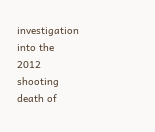investigation into the 2012 shooting death of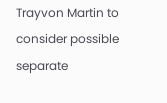Trayvon Martin to consider possible separate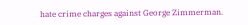hate crime charges against George Zimmerman.